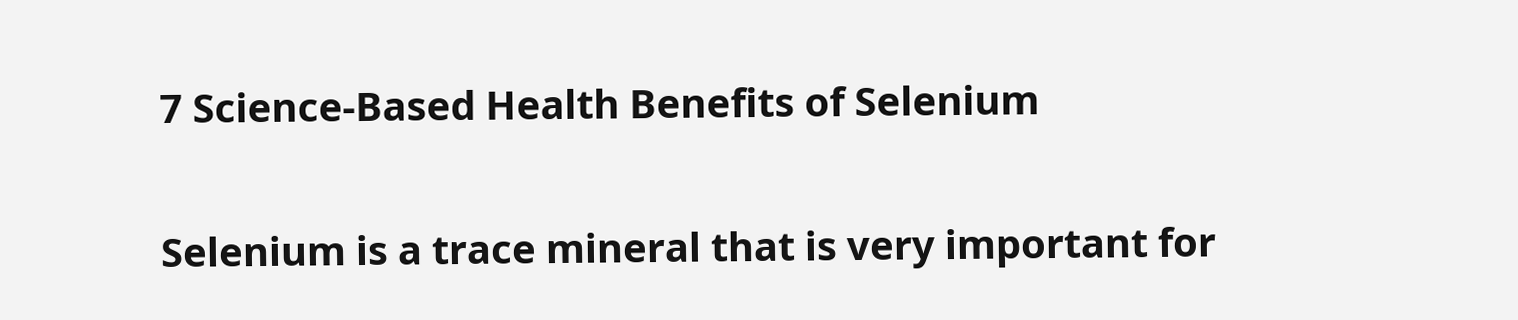7 Science-Based Health Benefits of Selenium

Selenium is a trace mineral that is very important for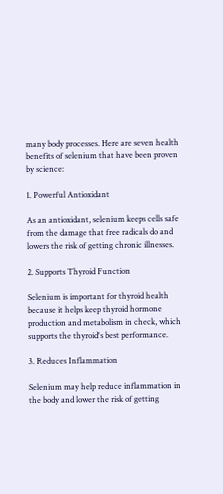many body processes. Here are seven health benefits of selenium that have been proven by science:

1. Powerful Antioxidant

As an antioxidant, selenium keeps cells safe from the damage that free radicals do and lowers the risk of getting chronic illnesses.

2. Supports Thyroid Function

Selenium is important for thyroid health because it helps keep thyroid hormone production and metabolism in check, which supports the thyroid's best performance.

3. Reduces Inflammation

Selenium may help reduce inflammation in the body and lower the risk of getting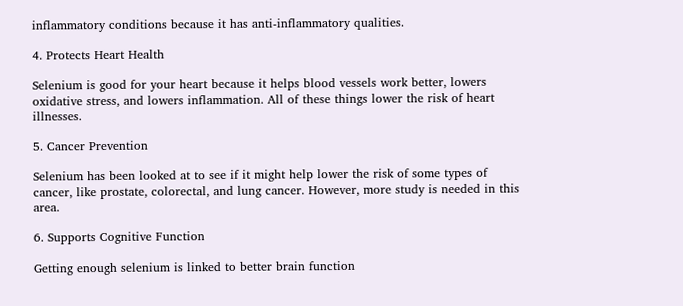inflammatory conditions because it has anti-inflammatory qualities.

4. Protects Heart Health

Selenium is good for your heart because it helps blood vessels work better, lowers oxidative stress, and lowers inflammation. All of these things lower the risk of heart illnesses.

5. Cancer Prevention

Selenium has been looked at to see if it might help lower the risk of some types of cancer, like prostate, colorectal, and lung cancer. However, more study is needed in this area.

6. Supports Cognitive Function

Getting enough selenium is linked to better brain function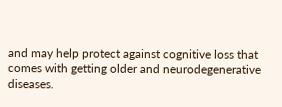and may help protect against cognitive loss that comes with getting older and neurodegenerative diseases.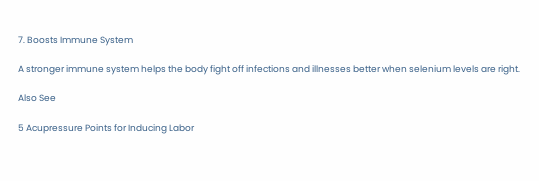7. Boosts Immune System

A stronger immune system helps the body fight off infections and illnesses better when selenium levels are right.

Also See

5 Acupressure Points for Inducing Labor